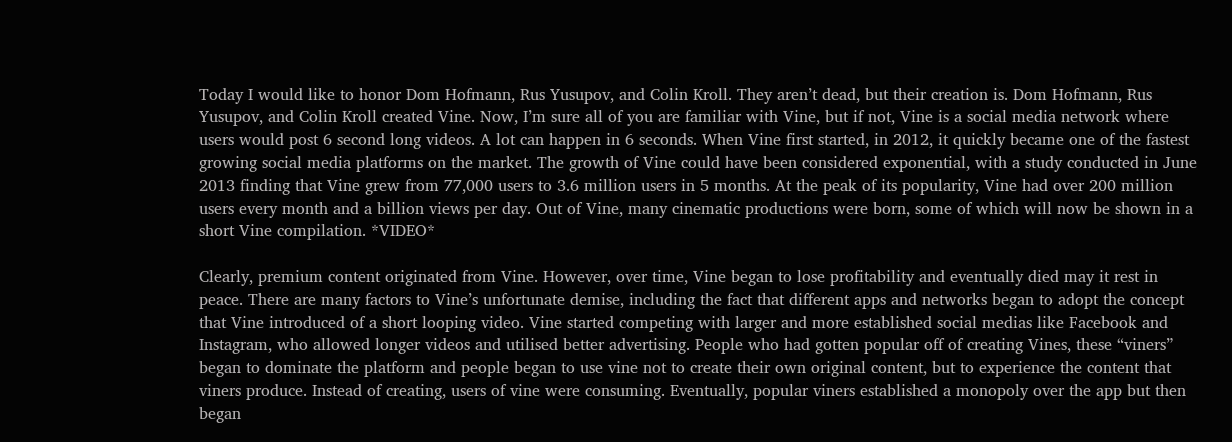Today I would like to honor Dom Hofmann, Rus Yusupov, and Colin Kroll. They aren’t dead, but their creation is. Dom Hofmann, Rus Yusupov, and Colin Kroll created Vine. Now, I’m sure all of you are familiar with Vine, but if not, Vine is a social media network where users would post 6 second long videos. A lot can happen in 6 seconds. When Vine first started, in 2012, it quickly became one of the fastest growing social media platforms on the market. The growth of Vine could have been considered exponential, with a study conducted in June 2013 finding that Vine grew from 77,000 users to 3.6 million users in 5 months. At the peak of its popularity, Vine had over 200 million users every month and a billion views per day. Out of Vine, many cinematic productions were born, some of which will now be shown in a short Vine compilation. *VIDEO*

Clearly, premium content originated from Vine. However, over time, Vine began to lose profitability and eventually died may it rest in peace. There are many factors to Vine’s unfortunate demise, including the fact that different apps and networks began to adopt the concept that Vine introduced of a short looping video. Vine started competing with larger and more established social medias like Facebook and Instagram, who allowed longer videos and utilised better advertising. People who had gotten popular off of creating Vines, these “viners” began to dominate the platform and people began to use vine not to create their own original content, but to experience the content that viners produce. Instead of creating, users of vine were consuming. Eventually, popular viners established a monopoly over the app but then began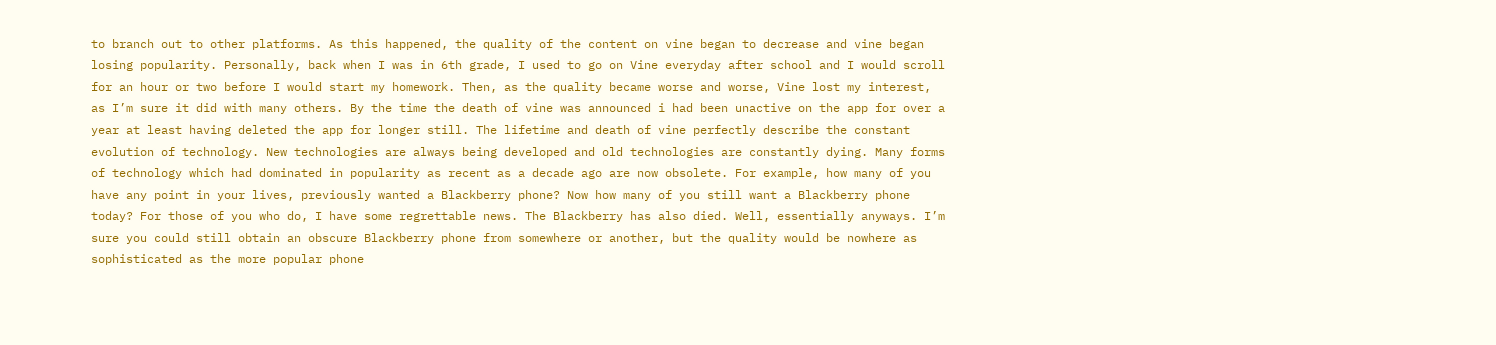to branch out to other platforms. As this happened, the quality of the content on vine began to decrease and vine began losing popularity. Personally, back when I was in 6th grade, I used to go on Vine everyday after school and I would scroll for an hour or two before I would start my homework. Then, as the quality became worse and worse, Vine lost my interest, as I’m sure it did with many others. By the time the death of vine was announced i had been unactive on the app for over a year at least having deleted the app for longer still. The lifetime and death of vine perfectly describe the constant evolution of technology. New technologies are always being developed and old technologies are constantly dying. Many forms of technology which had dominated in popularity as recent as a decade ago are now obsolete. For example, how many of you have any point in your lives, previously wanted a Blackberry phone? Now how many of you still want a Blackberry phone today? For those of you who do, I have some regrettable news. The Blackberry has also died. Well, essentially anyways. I’m sure you could still obtain an obscure Blackberry phone from somewhere or another, but the quality would be nowhere as sophisticated as the more popular phone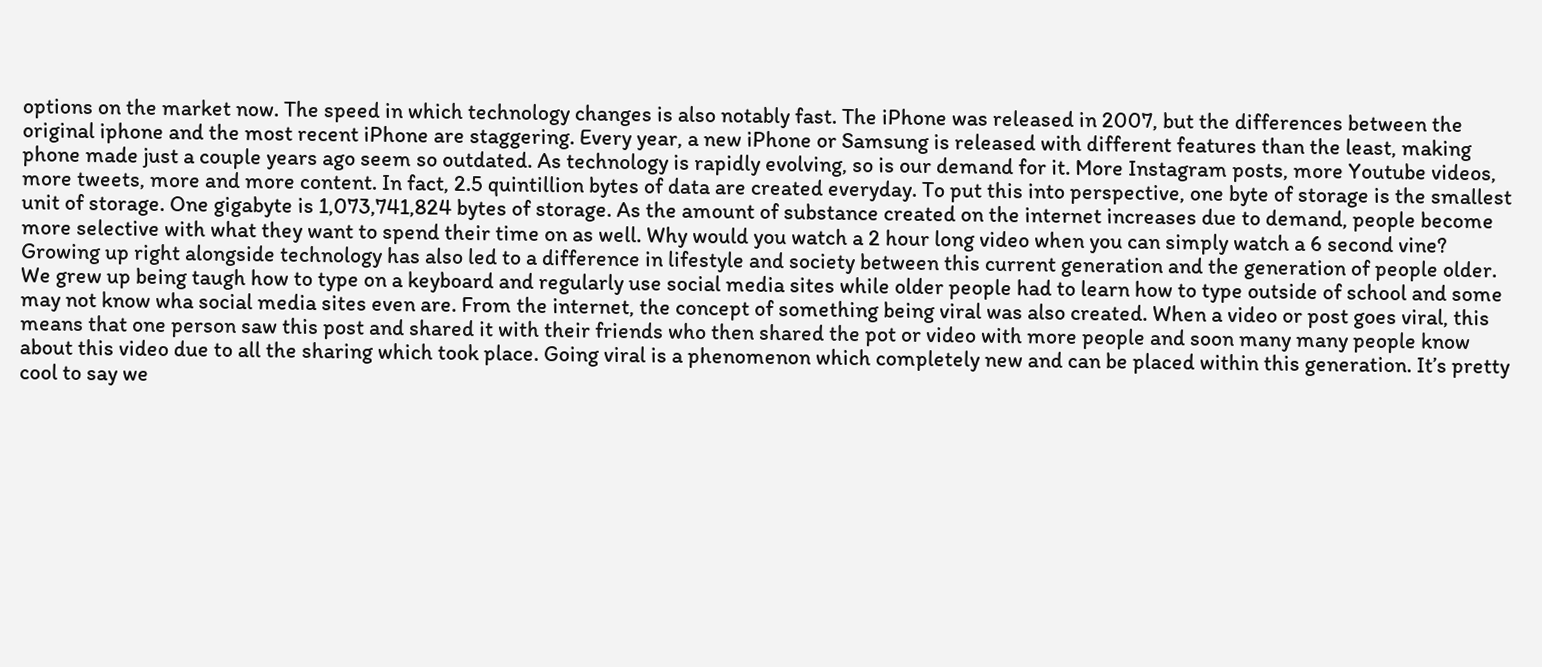options on the market now. The speed in which technology changes is also notably fast. The iPhone was released in 2007, but the differences between the original iphone and the most recent iPhone are staggering. Every year, a new iPhone or Samsung is released with different features than the least, making phone made just a couple years ago seem so outdated. As technology is rapidly evolving, so is our demand for it. More Instagram posts, more Youtube videos, more tweets, more and more content. In fact, 2.5 quintillion bytes of data are created everyday. To put this into perspective, one byte of storage is the smallest unit of storage. One gigabyte is 1,073,741,824 bytes of storage. As the amount of substance created on the internet increases due to demand, people become more selective with what they want to spend their time on as well. Why would you watch a 2 hour long video when you can simply watch a 6 second vine? Growing up right alongside technology has also led to a difference in lifestyle and society between this current generation and the generation of people older. We grew up being taugh how to type on a keyboard and regularly use social media sites while older people had to learn how to type outside of school and some may not know wha social media sites even are. From the internet, the concept of something being viral was also created. When a video or post goes viral, this means that one person saw this post and shared it with their friends who then shared the pot or video with more people and soon many many people know about this video due to all the sharing which took place. Going viral is a phenomenon which completely new and can be placed within this generation. It’s pretty cool to say we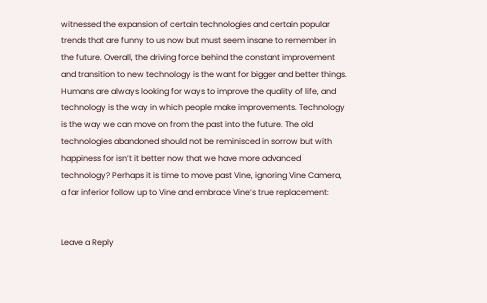witnessed the expansion of certain technologies and certain popular trends that are funny to us now but must seem insane to remember in the future. Overall, the driving force behind the constant improvement and transition to new technology is the want for bigger and better things. Humans are always looking for ways to improve the quality of life, and technology is the way in which people make improvements. Technology is the way we can move on from the past into the future. The old technologies abandoned should not be reminisced in sorrow but with happiness for isn’t it better now that we have more advanced technology? Perhaps it is time to move past Vine, ignoring Vine Camera, a far inferior follow up to Vine and embrace Vine’s true replacement:


Leave a Reply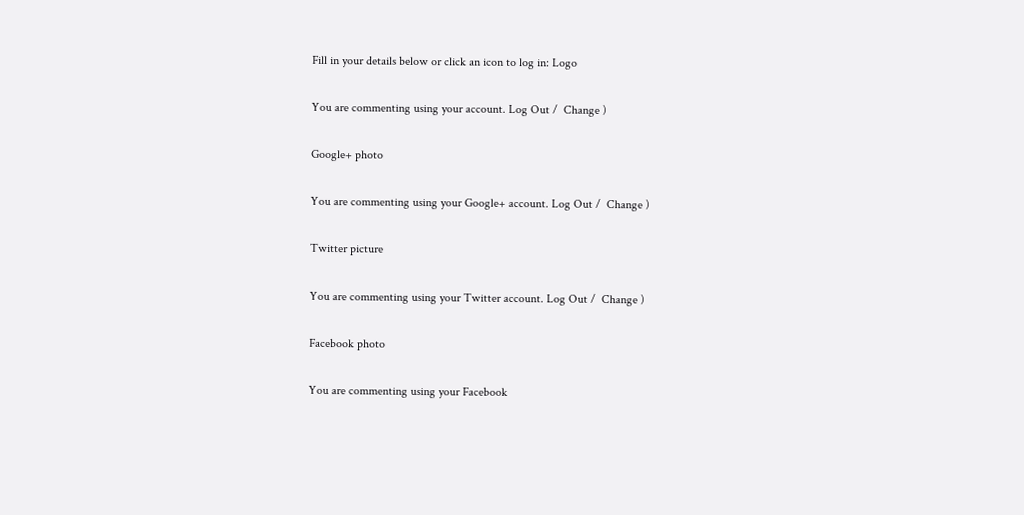Fill in your details below or click an icon to log in: Logo

You are commenting using your account. Log Out /  Change )

Google+ photo

You are commenting using your Google+ account. Log Out /  Change )

Twitter picture

You are commenting using your Twitter account. Log Out /  Change )

Facebook photo

You are commenting using your Facebook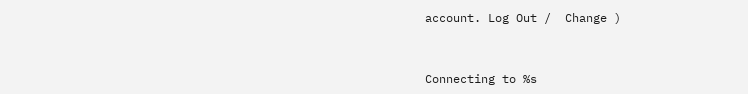account. Log Out /  Change )


Connecting to %s